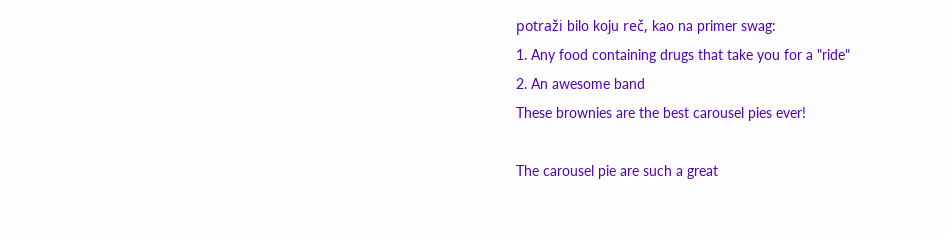potraži bilo koju reč, kao na primer swag:
1. Any food containing drugs that take you for a "ride"
2. An awesome band
These brownies are the best carousel pies ever!

The carousel pie are such a great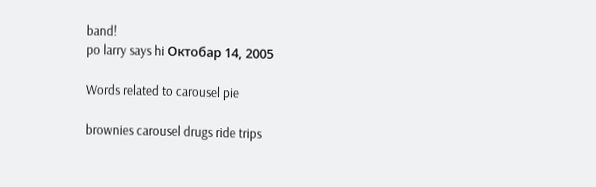band!
po larry says hi Октобар 14, 2005

Words related to carousel pie

brownies carousel drugs ride trips